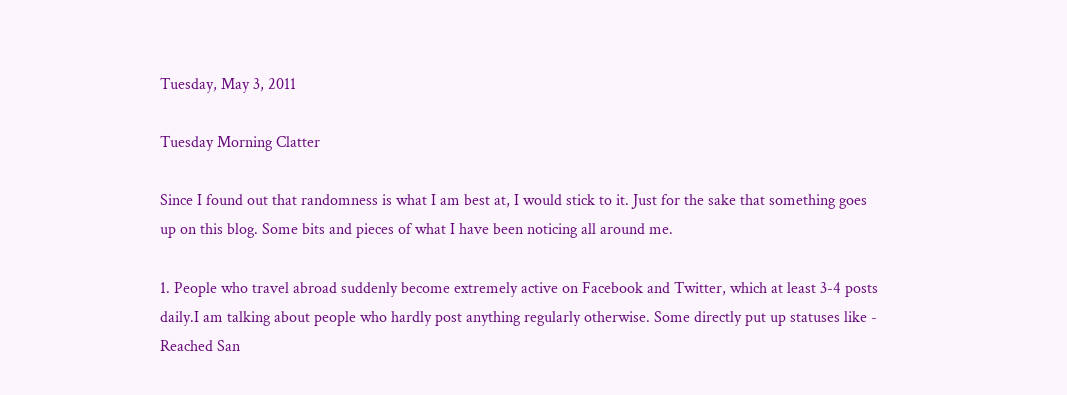Tuesday, May 3, 2011

Tuesday Morning Clatter

Since I found out that randomness is what I am best at, I would stick to it. Just for the sake that something goes up on this blog. Some bits and pieces of what I have been noticing all around me.

1. People who travel abroad suddenly become extremely active on Facebook and Twitter, which at least 3-4 posts daily.I am talking about people who hardly post anything regularly otherwise. Some directly put up statuses like - Reached San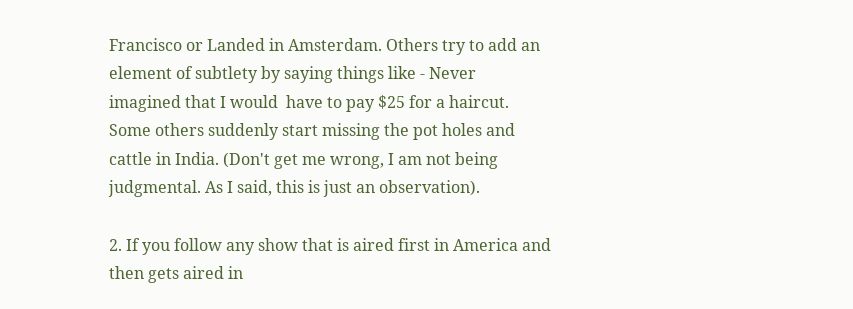Francisco or Landed in Amsterdam. Others try to add an element of subtlety by saying things like - Never imagined that I would  have to pay $25 for a haircut. Some others suddenly start missing the pot holes and cattle in India. (Don't get me wrong, I am not being judgmental. As I said, this is just an observation).

2. If you follow any show that is aired first in America and then gets aired in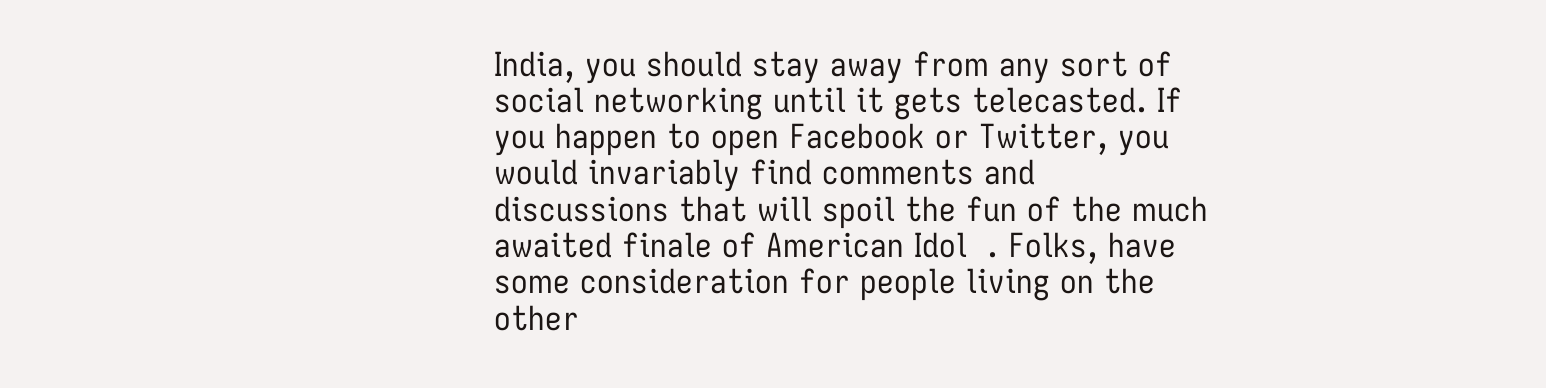India, you should stay away from any sort of social networking until it gets telecasted. If you happen to open Facebook or Twitter, you would invariably find comments and discussions that will spoil the fun of the much awaited finale of American Idol  . Folks, have some consideration for people living on the other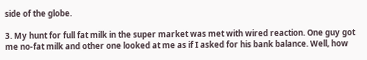side of the globe.

3. My hunt for full fat milk in the super market was met with wired reaction. One guy got me no-fat milk and other one looked at me as if I asked for his bank balance. Well, how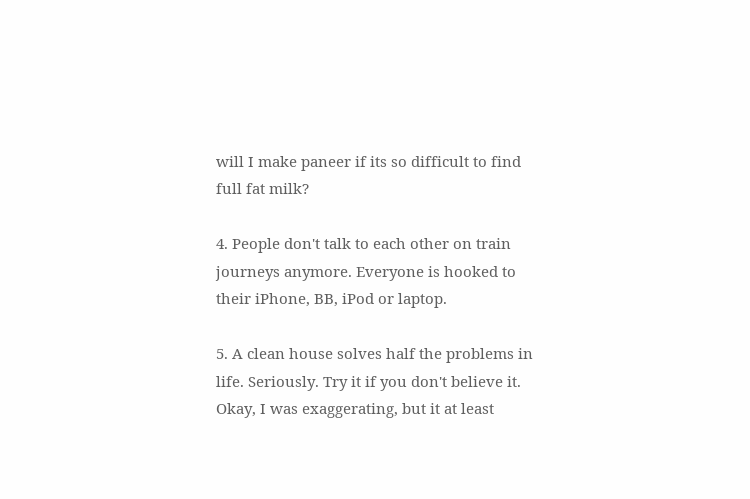will I make paneer if its so difficult to find full fat milk?

4. People don't talk to each other on train journeys anymore. Everyone is hooked to their iPhone, BB, iPod or laptop.

5. A clean house solves half the problems in life. Seriously. Try it if you don't believe it. Okay, I was exaggerating, but it at least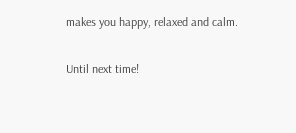makes you happy, relaxed and calm.

Until next time!